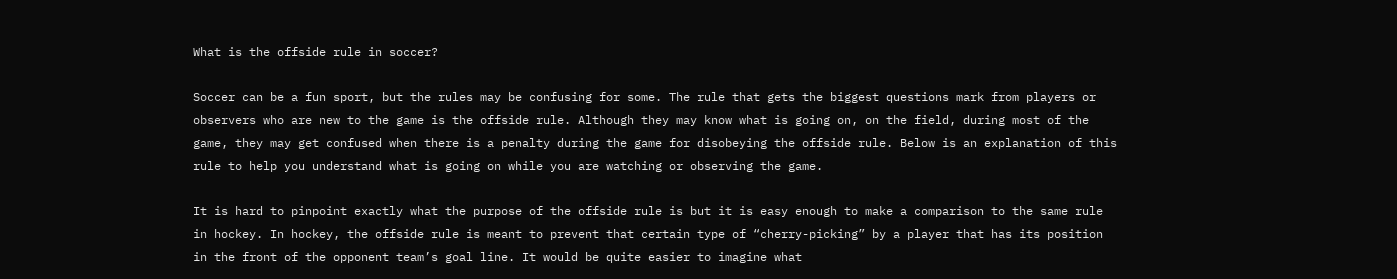What is the offside rule in soccer?

Soccer can be a fun sport, but the rules may be confusing for some. The rule that gets the biggest questions mark from players or observers who are new to the game is the offside rule. Although they may know what is going on, on the field, during most of the game, they may get confused when there is a penalty during the game for disobeying the offside rule. Below is an explanation of this rule to help you understand what is going on while you are watching or observing the game.

It is hard to pinpoint exactly what the purpose of the offside rule is but it is easy enough to make a comparison to the same rule in hockey. In hockey, the offside rule is meant to prevent that certain type of “cherry-picking” by a player that has its position in the front of the opponent team’s goal line. It would be quite easier to imagine what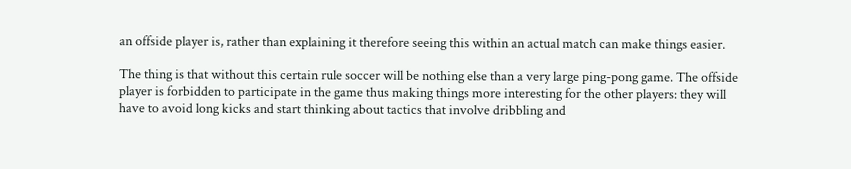an offside player is, rather than explaining it therefore seeing this within an actual match can make things easier.

The thing is that without this certain rule soccer will be nothing else than a very large ping-pong game. The offside player is forbidden to participate in the game thus making things more interesting for the other players: they will have to avoid long kicks and start thinking about tactics that involve dribbling and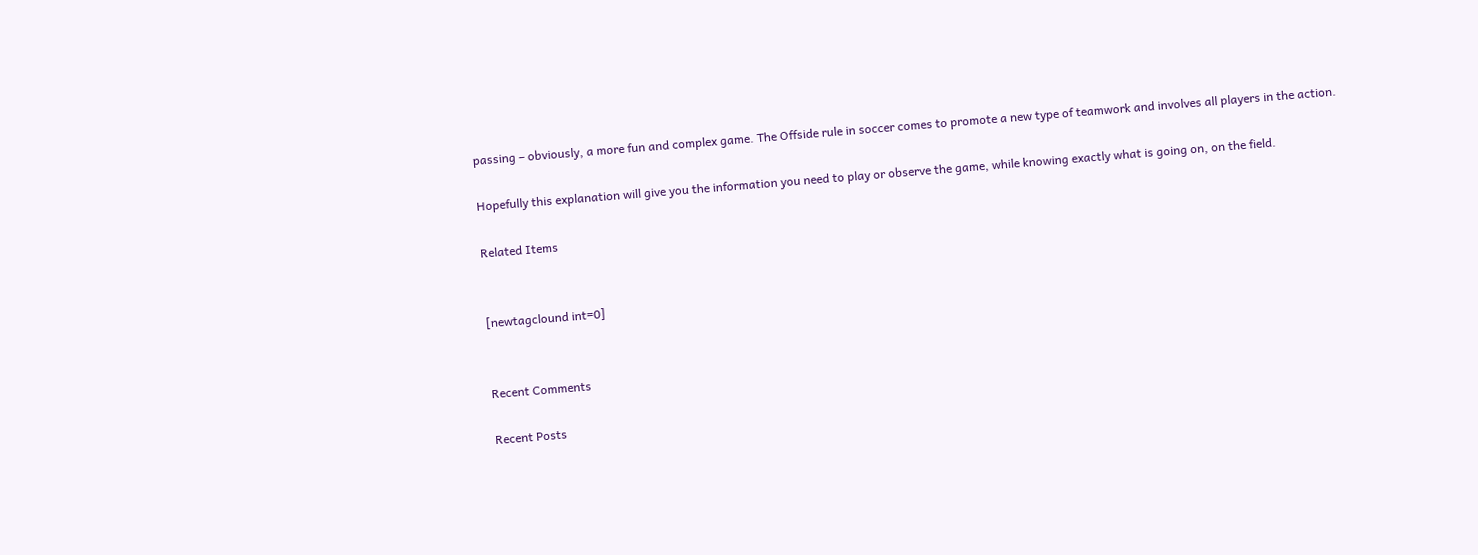passing – obviously, a more fun and complex game. The Offside rule in soccer comes to promote a new type of teamwork and involves all players in the action.

Hopefully this explanation will give you the information you need to play or observe the game, while knowing exactly what is going on, on the field.

Related Items


[newtagclound int=0]


Recent Comments

Recent Posts